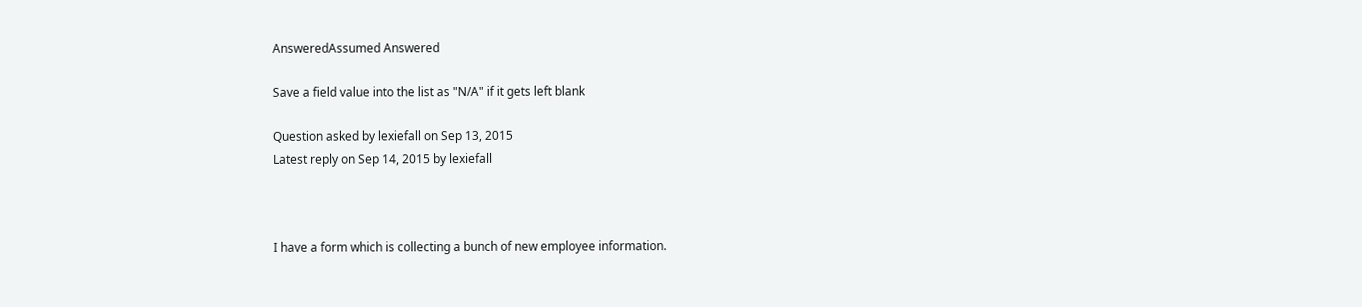AnsweredAssumed Answered

Save a field value into the list as "N/A" if it gets left blank

Question asked by lexiefall on Sep 13, 2015
Latest reply on Sep 14, 2015 by lexiefall



I have a form which is collecting a bunch of new employee information.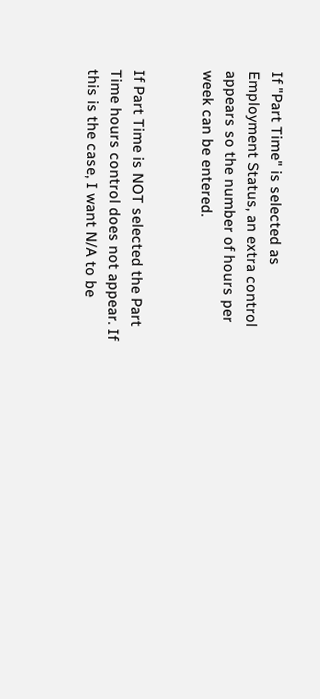If "Part Time" is selected as Employment Status, an extra control appears so the number of hours per week can be entered.


If Part Time is NOT selected the Part Time hours control does not appear. If this is the case, I want N/A to be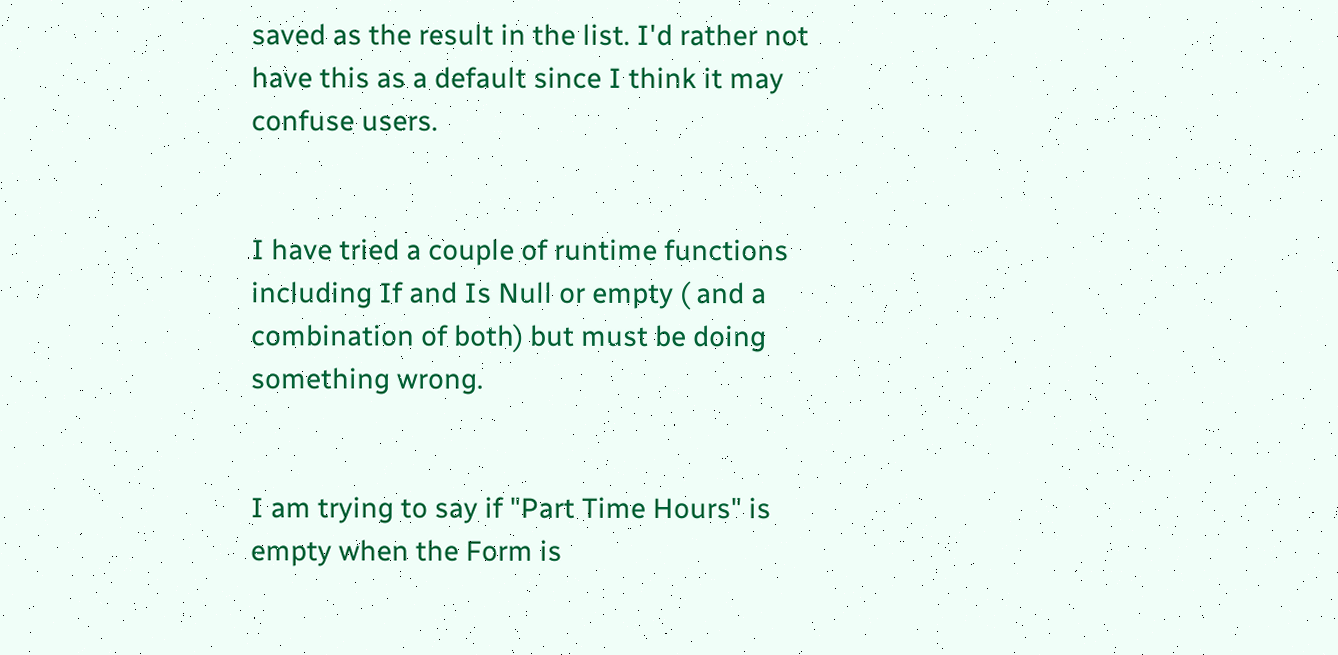saved as the result in the list. I'd rather not have this as a default since I think it may confuse users.


I have tried a couple of runtime functions including If and Is Null or empty ( and a combination of both) but must be doing something wrong.


I am trying to say if "Part Time Hours" is empty when the Form is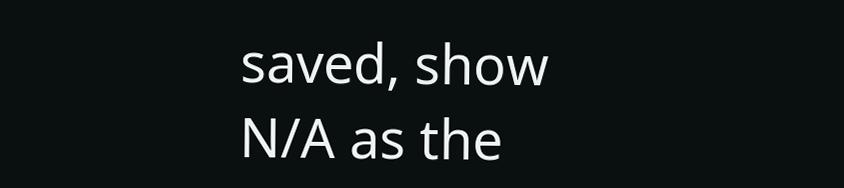saved, show N/A as the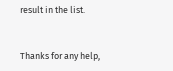result in the list.


Thanks for any help,